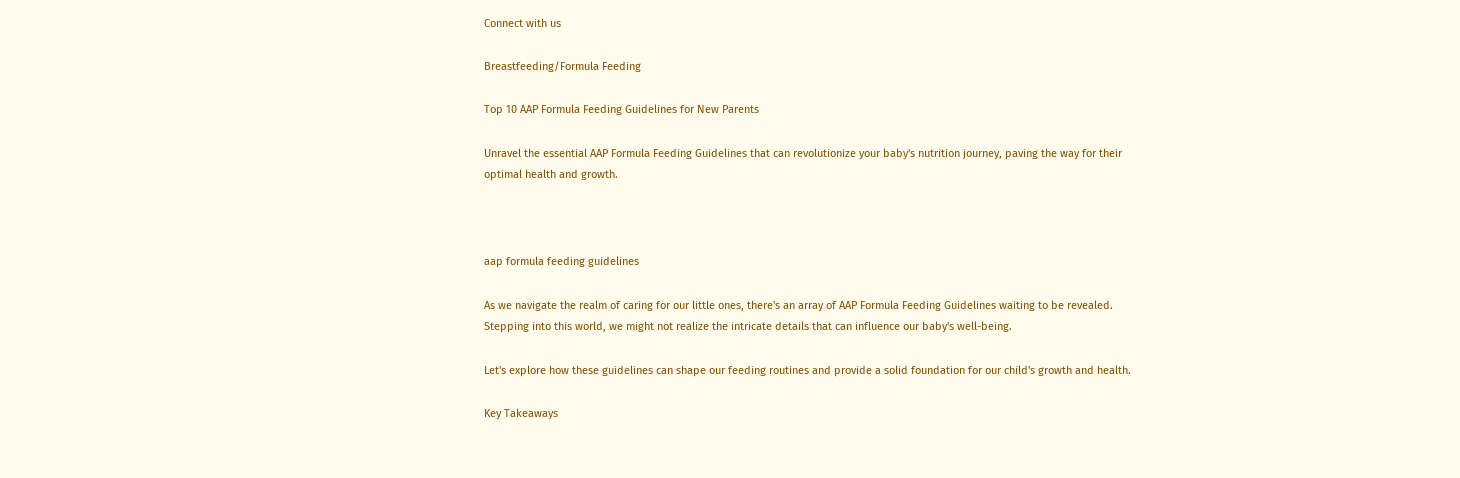Connect with us

Breastfeeding/Formula Feeding

Top 10 AAP Formula Feeding Guidelines for New Parents

Unravel the essential AAP Formula Feeding Guidelines that can revolutionize your baby's nutrition journey, paving the way for their optimal health and growth.



aap formula feeding guidelines

As we navigate the realm of caring for our little ones, there's an array of AAP Formula Feeding Guidelines waiting to be revealed. Stepping into this world, we might not realize the intricate details that can influence our baby's well-being.

Let's explore how these guidelines can shape our feeding routines and provide a solid foundation for our child's growth and health.

Key Takeaways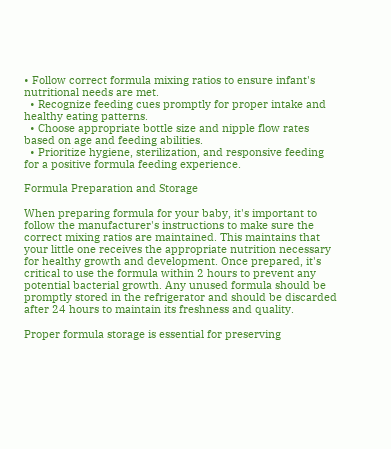• Follow correct formula mixing ratios to ensure infant's nutritional needs are met.
  • Recognize feeding cues promptly for proper intake and healthy eating patterns.
  • Choose appropriate bottle size and nipple flow rates based on age and feeding abilities.
  • Prioritize hygiene, sterilization, and responsive feeding for a positive formula feeding experience.

Formula Preparation and Storage

When preparing formula for your baby, it's important to follow the manufacturer's instructions to make sure the correct mixing ratios are maintained. This maintains that your little one receives the appropriate nutrition necessary for healthy growth and development. Once prepared, it's critical to use the formula within 2 hours to prevent any potential bacterial growth. Any unused formula should be promptly stored in the refrigerator and should be discarded after 24 hours to maintain its freshness and quality.

Proper formula storage is essential for preserving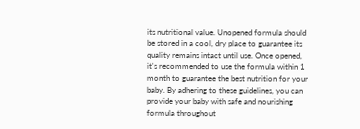its nutritional value. Unopened formula should be stored in a cool, dry place to guarantee its quality remains intact until use. Once opened, it's recommended to use the formula within 1 month to guarantee the best nutrition for your baby. By adhering to these guidelines, you can provide your baby with safe and nourishing formula throughout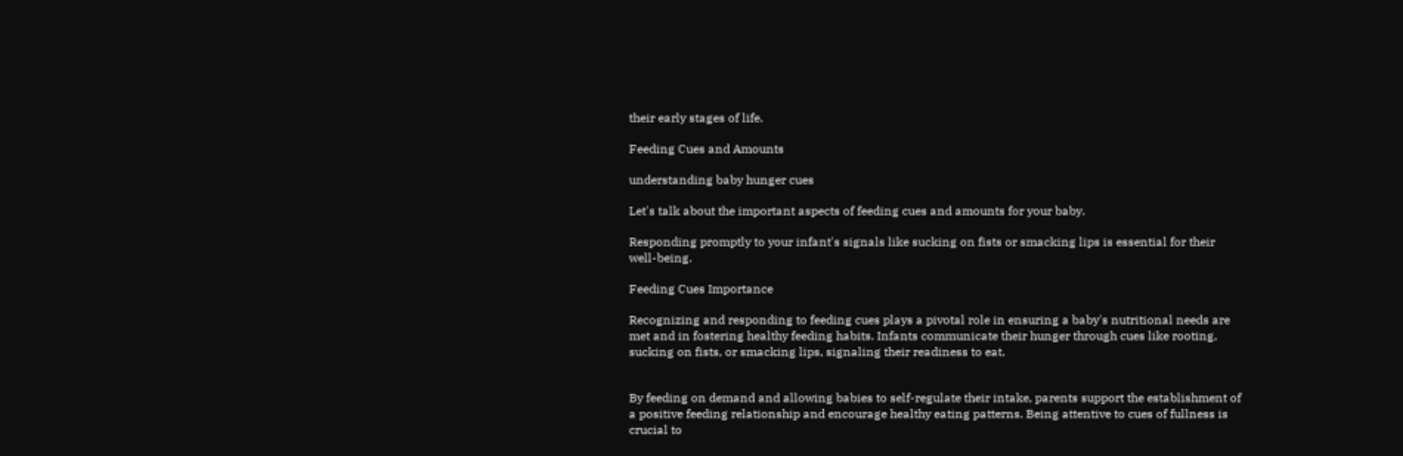their early stages of life.

Feeding Cues and Amounts

understanding baby hunger cues

Let's talk about the important aspects of feeding cues and amounts for your baby.

Responding promptly to your infant's signals like sucking on fists or smacking lips is essential for their well-being.

Feeding Cues Importance

Recognizing and responding to feeding cues plays a pivotal role in ensuring a baby's nutritional needs are met and in fostering healthy feeding habits. Infants communicate their hunger through cues like rooting, sucking on fists, or smacking lips, signaling their readiness to eat.


By feeding on demand and allowing babies to self-regulate their intake, parents support the establishment of a positive feeding relationship and encourage healthy eating patterns. Being attentive to cues of fullness is crucial to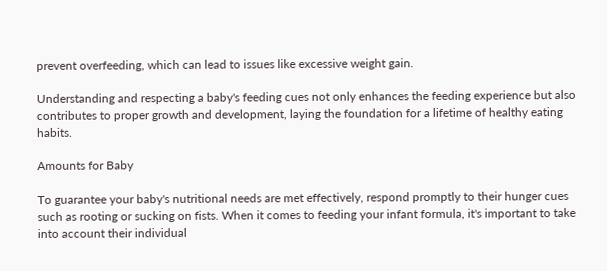prevent overfeeding, which can lead to issues like excessive weight gain.

Understanding and respecting a baby's feeding cues not only enhances the feeding experience but also contributes to proper growth and development, laying the foundation for a lifetime of healthy eating habits.

Amounts for Baby

To guarantee your baby's nutritional needs are met effectively, respond promptly to their hunger cues such as rooting or sucking on fists. When it comes to feeding your infant formula, it's important to take into account their individual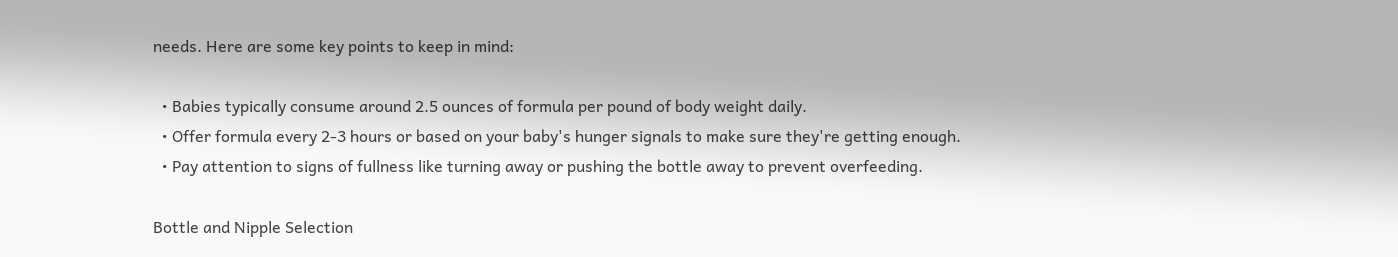needs. Here are some key points to keep in mind:

  • Babies typically consume around 2.5 ounces of formula per pound of body weight daily.
  • Offer formula every 2-3 hours or based on your baby's hunger signals to make sure they're getting enough.
  • Pay attention to signs of fullness like turning away or pushing the bottle away to prevent overfeeding.

Bottle and Nipple Selection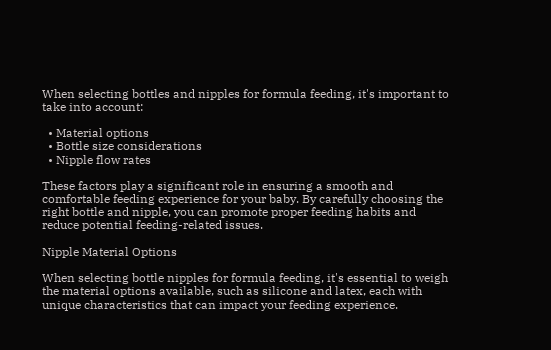When selecting bottles and nipples for formula feeding, it's important to take into account:

  • Material options
  • Bottle size considerations
  • Nipple flow rates

These factors play a significant role in ensuring a smooth and comfortable feeding experience for your baby. By carefully choosing the right bottle and nipple, you can promote proper feeding habits and reduce potential feeding-related issues.

Nipple Material Options

When selecting bottle nipples for formula feeding, it's essential to weigh the material options available, such as silicone and latex, each with unique characteristics that can impact your feeding experience.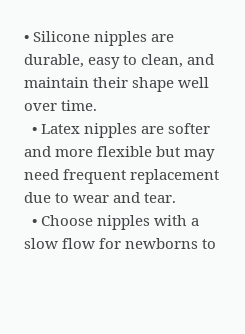• Silicone nipples are durable, easy to clean, and maintain their shape well over time.
  • Latex nipples are softer and more flexible but may need frequent replacement due to wear and tear.
  • Choose nipples with a slow flow for newborns to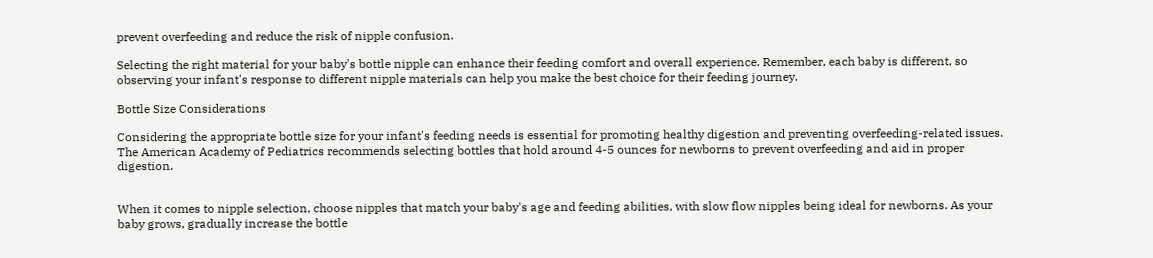prevent overfeeding and reduce the risk of nipple confusion.

Selecting the right material for your baby's bottle nipple can enhance their feeding comfort and overall experience. Remember, each baby is different, so observing your infant's response to different nipple materials can help you make the best choice for their feeding journey.

Bottle Size Considerations

Considering the appropriate bottle size for your infant's feeding needs is essential for promoting healthy digestion and preventing overfeeding-related issues. The American Academy of Pediatrics recommends selecting bottles that hold around 4-5 ounces for newborns to prevent overfeeding and aid in proper digestion.


When it comes to nipple selection, choose nipples that match your baby's age and feeding abilities, with slow flow nipples being ideal for newborns. As your baby grows, gradually increase the bottle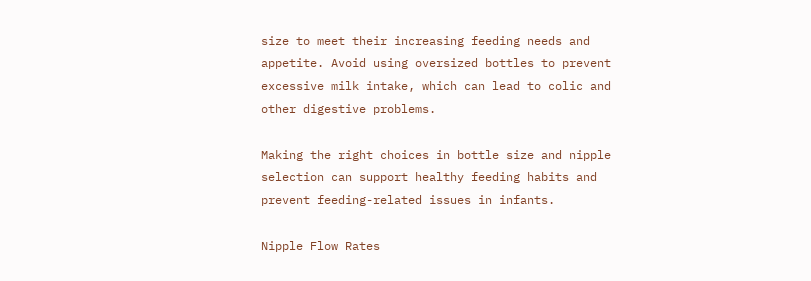size to meet their increasing feeding needs and appetite. Avoid using oversized bottles to prevent excessive milk intake, which can lead to colic and other digestive problems.

Making the right choices in bottle size and nipple selection can support healthy feeding habits and prevent feeding-related issues in infants.

Nipple Flow Rates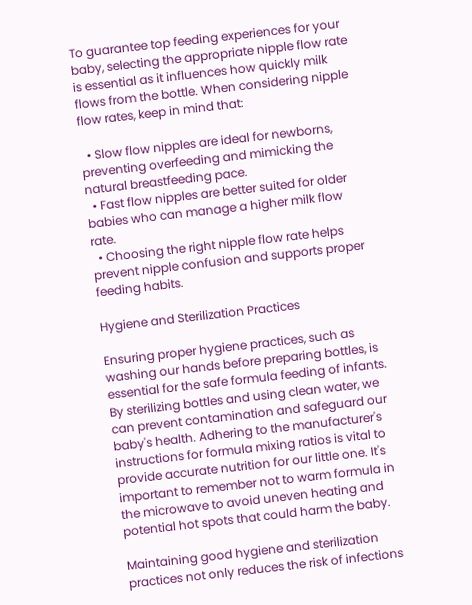To guarantee top feeding experiences for your baby, selecting the appropriate nipple flow rate is essential as it influences how quickly milk flows from the bottle. When considering nipple flow rates, keep in mind that:

  • Slow flow nipples are ideal for newborns, preventing overfeeding and mimicking the natural breastfeeding pace.
  • Fast flow nipples are better suited for older babies who can manage a higher milk flow rate.
  • Choosing the right nipple flow rate helps prevent nipple confusion and supports proper feeding habits.

Hygiene and Sterilization Practices

Ensuring proper hygiene practices, such as washing our hands before preparing bottles, is essential for the safe formula feeding of infants. By sterilizing bottles and using clean water, we can prevent contamination and safeguard our baby's health. Adhering to the manufacturer's instructions for formula mixing ratios is vital to provide accurate nutrition for our little one. It's important to remember not to warm formula in the microwave to avoid uneven heating and potential hot spots that could harm the baby.

Maintaining good hygiene and sterilization practices not only reduces the risk of infections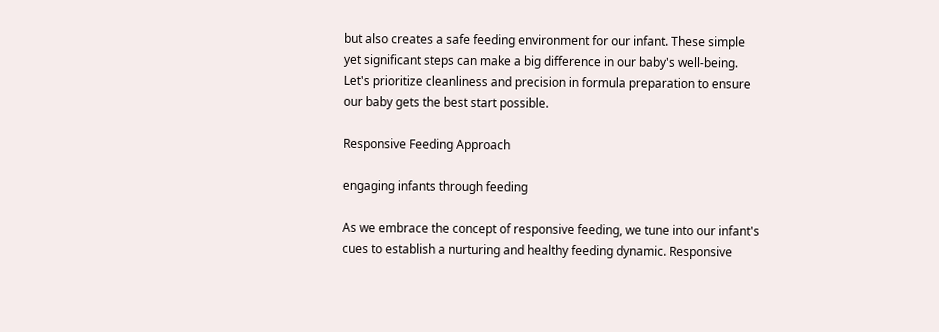but also creates a safe feeding environment for our infant. These simple yet significant steps can make a big difference in our baby's well-being. Let's prioritize cleanliness and precision in formula preparation to ensure our baby gets the best start possible.

Responsive Feeding Approach

engaging infants through feeding

As we embrace the concept of responsive feeding, we tune into our infant's cues to establish a nurturing and healthy feeding dynamic. Responsive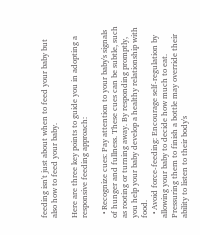feeding isn't just about when to feed your baby but also how to feed your baby.

Here are three key points to guide you in adopting a responsive feeding approach:

  • Recognize cues: Pay attention to your baby's signals of hunger and fullness. These cues can be subtle, such as rooting or turning away. By responding promptly, you help your baby develop a healthy relationship with food.
  • Avoid force-feeding: Encourage self-regulation by allowing your baby to decide how much to eat. Pressuring them to finish a bottle may override their ability to listen to their body's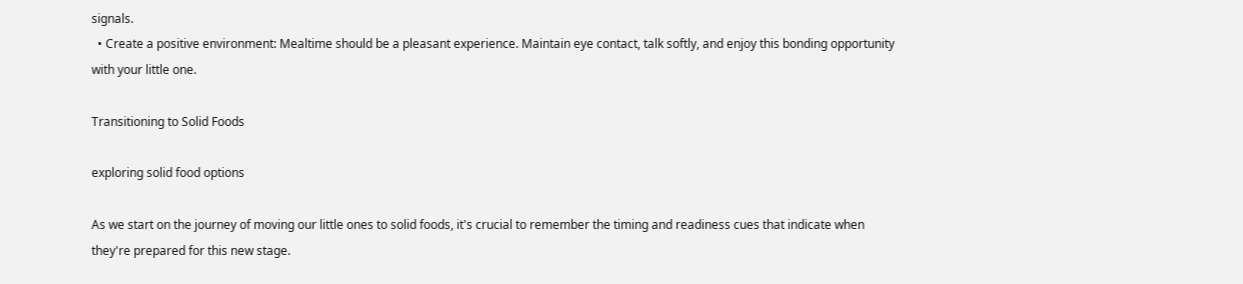signals.
  • Create a positive environment: Mealtime should be a pleasant experience. Maintain eye contact, talk softly, and enjoy this bonding opportunity with your little one.

Transitioning to Solid Foods

exploring solid food options

As we start on the journey of moving our little ones to solid foods, it's crucial to remember the timing and readiness cues that indicate when they're prepared for this new stage.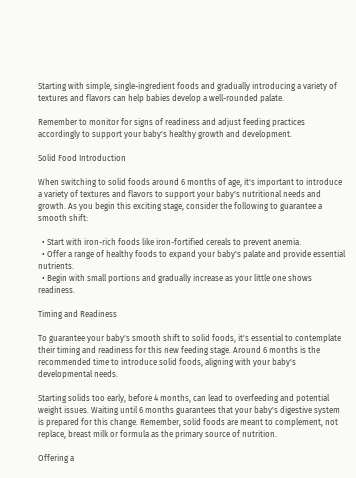Starting with simple, single-ingredient foods and gradually introducing a variety of textures and flavors can help babies develop a well-rounded palate.

Remember to monitor for signs of readiness and adjust feeding practices accordingly to support your baby's healthy growth and development.

Solid Food Introduction

When switching to solid foods around 6 months of age, it's important to introduce a variety of textures and flavors to support your baby's nutritional needs and growth. As you begin this exciting stage, consider the following to guarantee a smooth shift:

  • Start with iron-rich foods like iron-fortified cereals to prevent anemia.
  • Offer a range of healthy foods to expand your baby's palate and provide essential nutrients.
  • Begin with small portions and gradually increase as your little one shows readiness.

Timing and Readiness

To guarantee your baby's smooth shift to solid foods, it's essential to contemplate their timing and readiness for this new feeding stage. Around 6 months is the recommended time to introduce solid foods, aligning with your baby's developmental needs.

Starting solids too early, before 4 months, can lead to overfeeding and potential weight issues. Waiting until 6 months guarantees that your baby's digestive system is prepared for this change. Remember, solid foods are meant to complement, not replace, breast milk or formula as the primary source of nutrition.

Offering a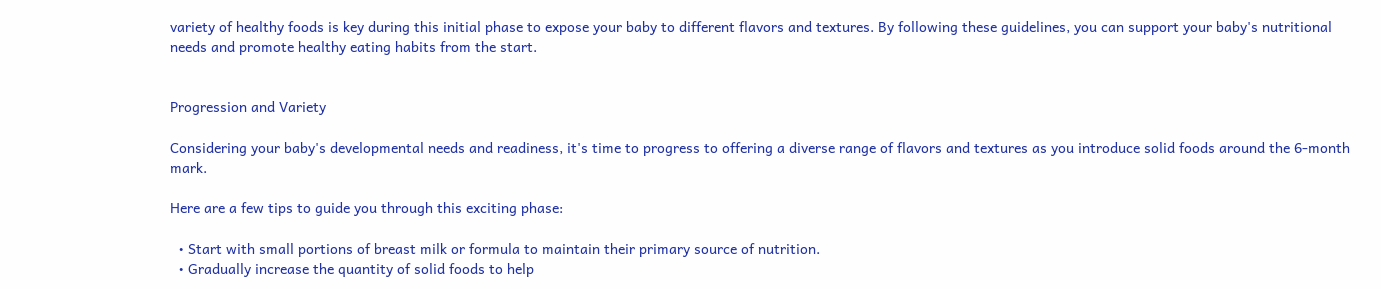variety of healthy foods is key during this initial phase to expose your baby to different flavors and textures. By following these guidelines, you can support your baby's nutritional needs and promote healthy eating habits from the start.


Progression and Variety

Considering your baby's developmental needs and readiness, it's time to progress to offering a diverse range of flavors and textures as you introduce solid foods around the 6-month mark.

Here are a few tips to guide you through this exciting phase:

  • Start with small portions of breast milk or formula to maintain their primary source of nutrition.
  • Gradually increase the quantity of solid foods to help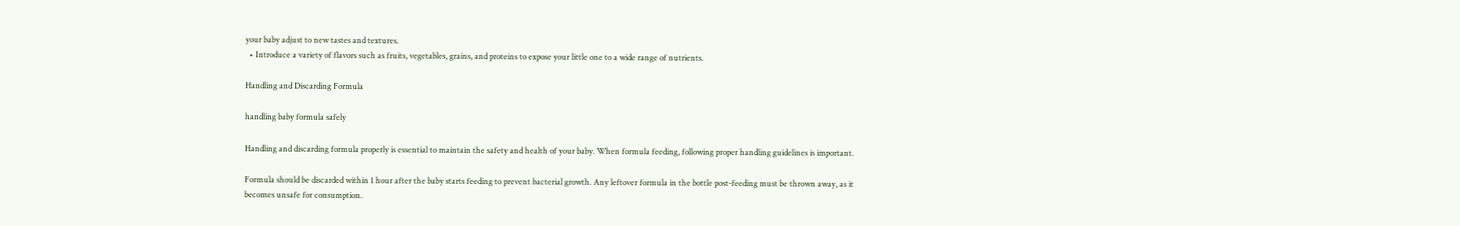your baby adjust to new tastes and textures.
  • Introduce a variety of flavors such as fruits, vegetables, grains, and proteins to expose your little one to a wide range of nutrients.

Handling and Discarding Formula

handling baby formula safely

Handling and discarding formula properly is essential to maintain the safety and health of your baby. When formula feeding, following proper handling guidelines is important.

Formula should be discarded within 1 hour after the baby starts feeding to prevent bacterial growth. Any leftover formula in the bottle post-feeding must be thrown away, as it becomes unsafe for consumption.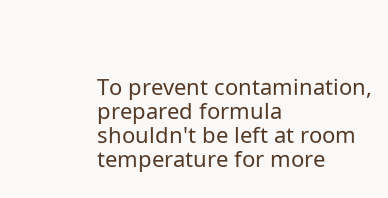To prevent contamination, prepared formula shouldn't be left at room temperature for more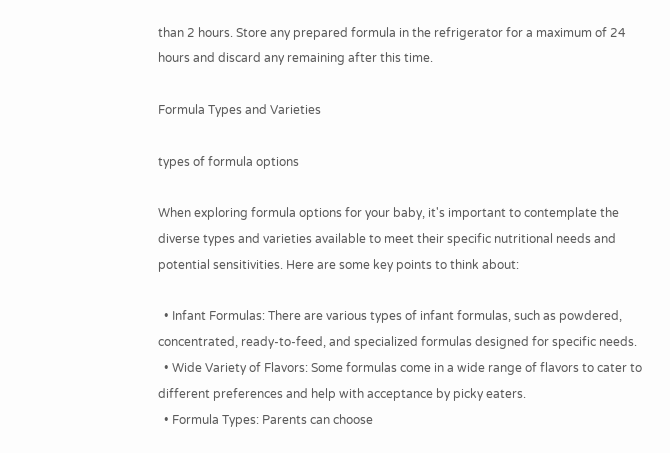than 2 hours. Store any prepared formula in the refrigerator for a maximum of 24 hours and discard any remaining after this time.

Formula Types and Varieties

types of formula options

When exploring formula options for your baby, it's important to contemplate the diverse types and varieties available to meet their specific nutritional needs and potential sensitivities. Here are some key points to think about:

  • Infant Formulas: There are various types of infant formulas, such as powdered, concentrated, ready-to-feed, and specialized formulas designed for specific needs.
  • Wide Variety of Flavors: Some formulas come in a wide range of flavors to cater to different preferences and help with acceptance by picky eaters.
  • Formula Types: Parents can choose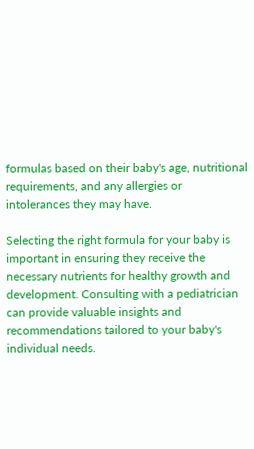formulas based on their baby's age, nutritional requirements, and any allergies or intolerances they may have.

Selecting the right formula for your baby is important in ensuring they receive the necessary nutrients for healthy growth and development. Consulting with a pediatrician can provide valuable insights and recommendations tailored to your baby's individual needs.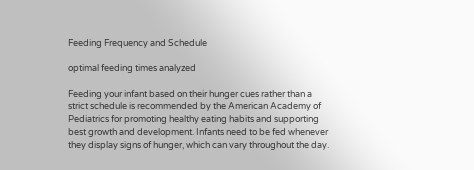Feeding Frequency and Schedule

optimal feeding times analyzed

Feeding your infant based on their hunger cues rather than a strict schedule is recommended by the American Academy of Pediatrics for promoting healthy eating habits and supporting best growth and development. Infants need to be fed whenever they display signs of hunger, which can vary throughout the day.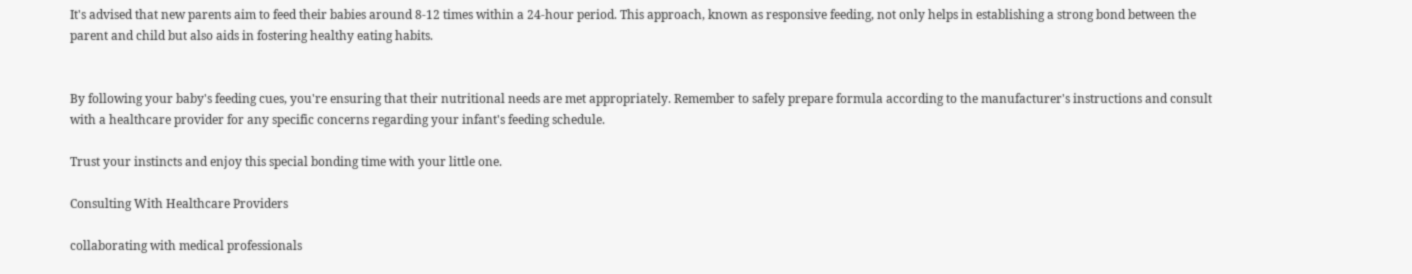It's advised that new parents aim to feed their babies around 8-12 times within a 24-hour period. This approach, known as responsive feeding, not only helps in establishing a strong bond between the parent and child but also aids in fostering healthy eating habits.


By following your baby's feeding cues, you're ensuring that their nutritional needs are met appropriately. Remember to safely prepare formula according to the manufacturer's instructions and consult with a healthcare provider for any specific concerns regarding your infant's feeding schedule.

Trust your instincts and enjoy this special bonding time with your little one.

Consulting With Healthcare Providers

collaborating with medical professionals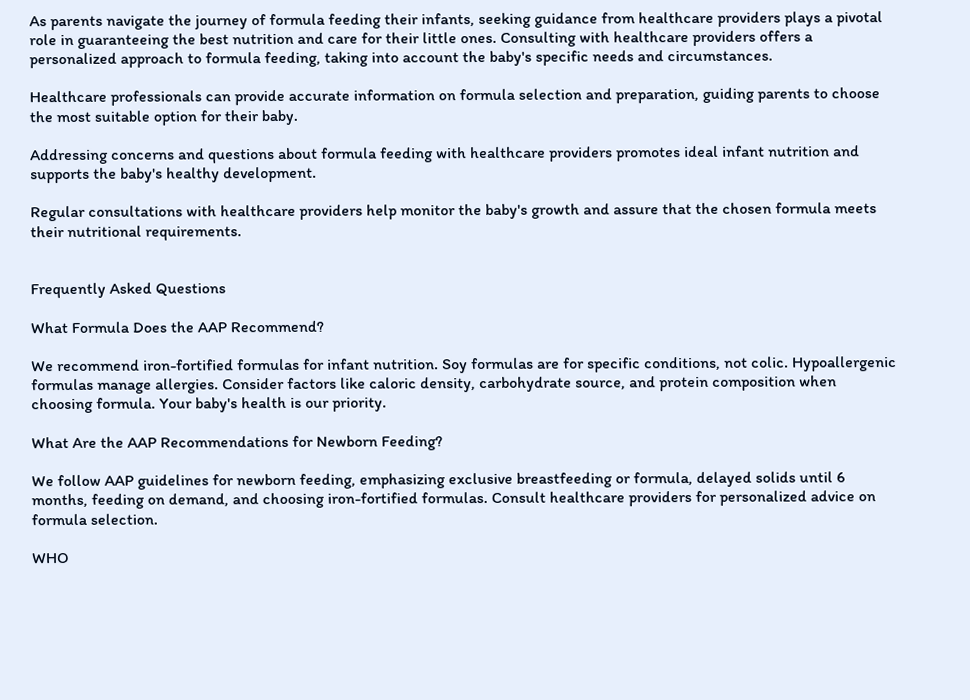As parents navigate the journey of formula feeding their infants, seeking guidance from healthcare providers plays a pivotal role in guaranteeing the best nutrition and care for their little ones. Consulting with healthcare providers offers a personalized approach to formula feeding, taking into account the baby's specific needs and circumstances.

Healthcare professionals can provide accurate information on formula selection and preparation, guiding parents to choose the most suitable option for their baby.

Addressing concerns and questions about formula feeding with healthcare providers promotes ideal infant nutrition and supports the baby's healthy development.

Regular consultations with healthcare providers help monitor the baby's growth and assure that the chosen formula meets their nutritional requirements.


Frequently Asked Questions

What Formula Does the AAP Recommend?

We recommend iron-fortified formulas for infant nutrition. Soy formulas are for specific conditions, not colic. Hypoallergenic formulas manage allergies. Consider factors like caloric density, carbohydrate source, and protein composition when choosing formula. Your baby's health is our priority.

What Are the AAP Recommendations for Newborn Feeding?

We follow AAP guidelines for newborn feeding, emphasizing exclusive breastfeeding or formula, delayed solids until 6 months, feeding on demand, and choosing iron-fortified formulas. Consult healthcare providers for personalized advice on formula selection.

WHO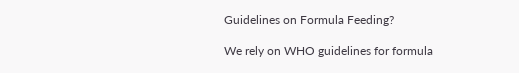Guidelines on Formula Feeding?

We rely on WHO guidelines for formula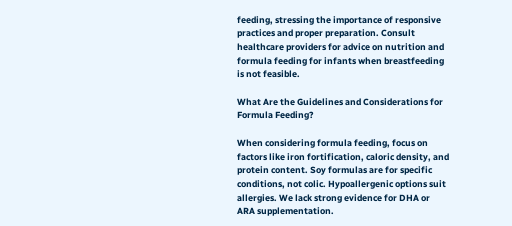feeding, stressing the importance of responsive practices and proper preparation. Consult healthcare providers for advice on nutrition and formula feeding for infants when breastfeeding is not feasible.

What Are the Guidelines and Considerations for Formula Feeding?

When considering formula feeding, focus on factors like iron fortification, caloric density, and protein content. Soy formulas are for specific conditions, not colic. Hypoallergenic options suit allergies. We lack strong evidence for DHA or ARA supplementation.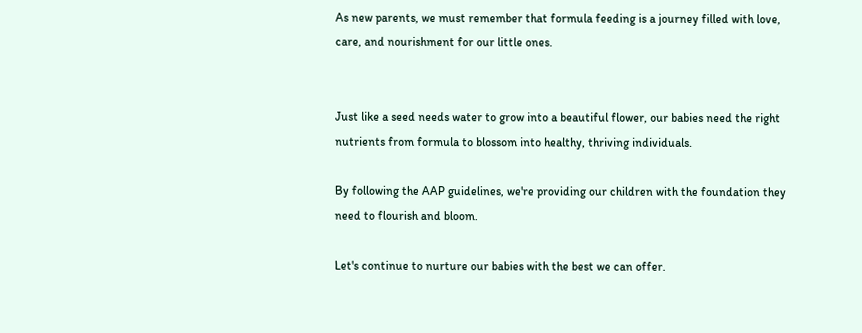As new parents, we must remember that formula feeding is a journey filled with love, care, and nourishment for our little ones.


Just like a seed needs water to grow into a beautiful flower, our babies need the right nutrients from formula to blossom into healthy, thriving individuals.

By following the AAP guidelines, we're providing our children with the foundation they need to flourish and bloom.

Let's continue to nurture our babies with the best we can offer.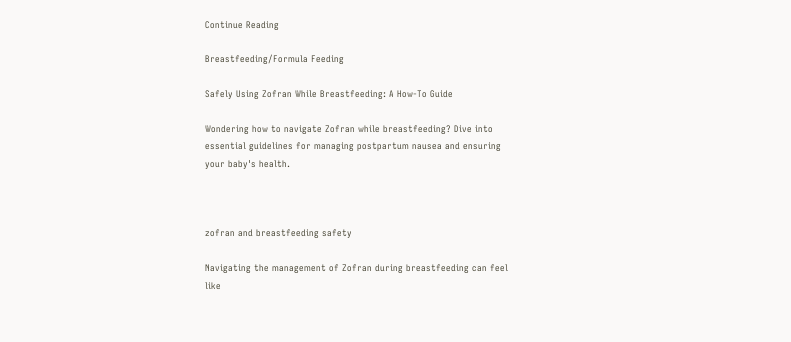Continue Reading

Breastfeeding/Formula Feeding

Safely Using Zofran While Breastfeeding: A How-To Guide

Wondering how to navigate Zofran while breastfeeding? Dive into essential guidelines for managing postpartum nausea and ensuring your baby's health.



zofran and breastfeeding safety

Navigating the management of Zofran during breastfeeding can feel like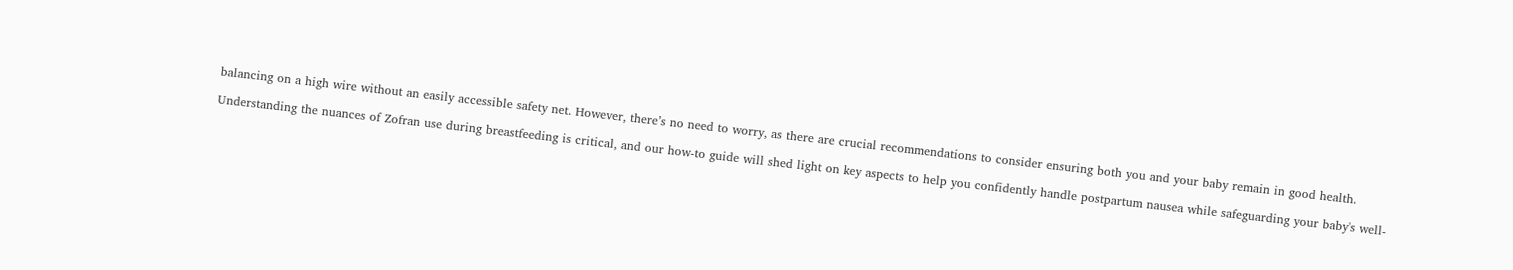balancing on a high wire without an easily accessible safety net. However, there’s no need to worry, as there are crucial recommendations to consider ensuring both you and your baby remain in good health.

Understanding the nuances of Zofran use during breastfeeding is critical, and our how-to guide will shed light on key aspects to help you confidently handle postpartum nausea while safeguarding your baby's well-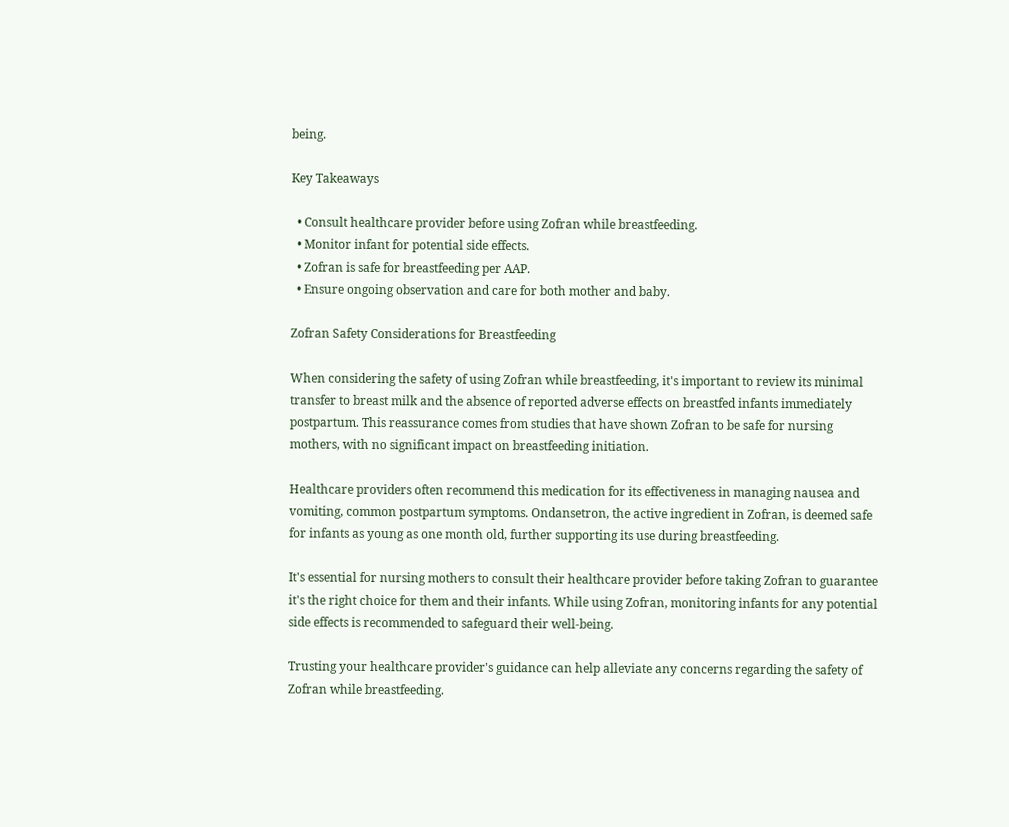being.

Key Takeaways

  • Consult healthcare provider before using Zofran while breastfeeding.
  • Monitor infant for potential side effects.
  • Zofran is safe for breastfeeding per AAP.
  • Ensure ongoing observation and care for both mother and baby.

Zofran Safety Considerations for Breastfeeding

When considering the safety of using Zofran while breastfeeding, it's important to review its minimal transfer to breast milk and the absence of reported adverse effects on breastfed infants immediately postpartum. This reassurance comes from studies that have shown Zofran to be safe for nursing mothers, with no significant impact on breastfeeding initiation.

Healthcare providers often recommend this medication for its effectiveness in managing nausea and vomiting, common postpartum symptoms. Ondansetron, the active ingredient in Zofran, is deemed safe for infants as young as one month old, further supporting its use during breastfeeding.

It's essential for nursing mothers to consult their healthcare provider before taking Zofran to guarantee it's the right choice for them and their infants. While using Zofran, monitoring infants for any potential side effects is recommended to safeguard their well-being.

Trusting your healthcare provider's guidance can help alleviate any concerns regarding the safety of Zofran while breastfeeding.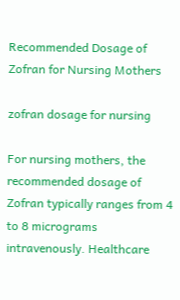Recommended Dosage of Zofran for Nursing Mothers

zofran dosage for nursing

For nursing mothers, the recommended dosage of Zofran typically ranges from 4 to 8 micrograms intravenously. Healthcare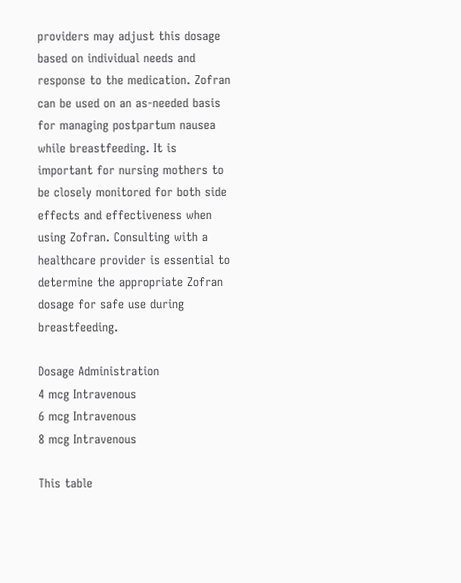providers may adjust this dosage based on individual needs and response to the medication. Zofran can be used on an as-needed basis for managing postpartum nausea while breastfeeding. It is important for nursing mothers to be closely monitored for both side effects and effectiveness when using Zofran. Consulting with a healthcare provider is essential to determine the appropriate Zofran dosage for safe use during breastfeeding.

Dosage Administration
4 mcg Intravenous
6 mcg Intravenous
8 mcg Intravenous

This table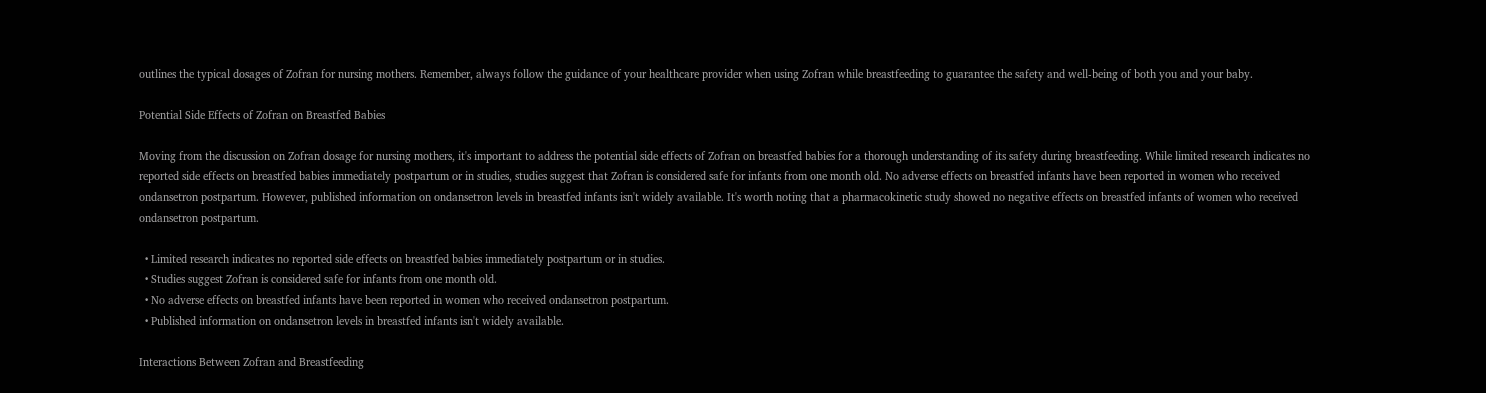outlines the typical dosages of Zofran for nursing mothers. Remember, always follow the guidance of your healthcare provider when using Zofran while breastfeeding to guarantee the safety and well-being of both you and your baby.

Potential Side Effects of Zofran on Breastfed Babies

Moving from the discussion on Zofran dosage for nursing mothers, it's important to address the potential side effects of Zofran on breastfed babies for a thorough understanding of its safety during breastfeeding. While limited research indicates no reported side effects on breastfed babies immediately postpartum or in studies, studies suggest that Zofran is considered safe for infants from one month old. No adverse effects on breastfed infants have been reported in women who received ondansetron postpartum. However, published information on ondansetron levels in breastfed infants isn't widely available. It's worth noting that a pharmacokinetic study showed no negative effects on breastfed infants of women who received ondansetron postpartum.

  • Limited research indicates no reported side effects on breastfed babies immediately postpartum or in studies.
  • Studies suggest Zofran is considered safe for infants from one month old.
  • No adverse effects on breastfed infants have been reported in women who received ondansetron postpartum.
  • Published information on ondansetron levels in breastfed infants isn't widely available.

Interactions Between Zofran and Breastfeeding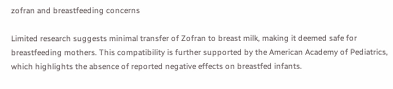zofran and breastfeeding concerns

Limited research suggests minimal transfer of Zofran to breast milk, making it deemed safe for breastfeeding mothers. This compatibility is further supported by the American Academy of Pediatrics, which highlights the absence of reported negative effects on breastfed infants.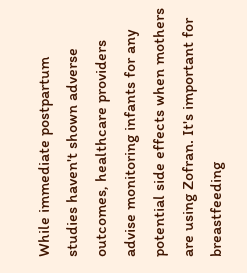While immediate postpartum studies haven't shown adverse outcomes, healthcare providers advise monitoring infants for any potential side effects when mothers are using Zofran. It's important for breastfeeding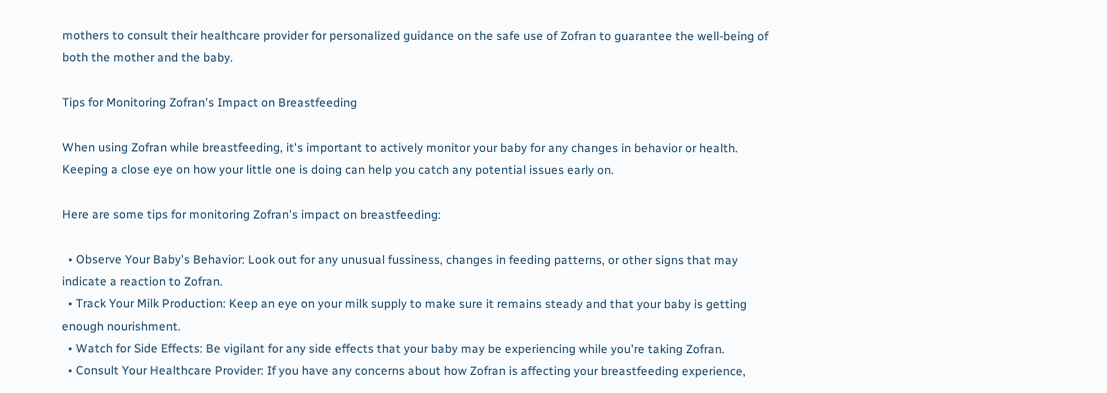mothers to consult their healthcare provider for personalized guidance on the safe use of Zofran to guarantee the well-being of both the mother and the baby.

Tips for Monitoring Zofran's Impact on Breastfeeding

When using Zofran while breastfeeding, it's important to actively monitor your baby for any changes in behavior or health. Keeping a close eye on how your little one is doing can help you catch any potential issues early on.

Here are some tips for monitoring Zofran's impact on breastfeeding:

  • Observe Your Baby's Behavior: Look out for any unusual fussiness, changes in feeding patterns, or other signs that may indicate a reaction to Zofran.
  • Track Your Milk Production: Keep an eye on your milk supply to make sure it remains steady and that your baby is getting enough nourishment.
  • Watch for Side Effects: Be vigilant for any side effects that your baby may be experiencing while you're taking Zofran.
  • Consult Your Healthcare Provider: If you have any concerns about how Zofran is affecting your breastfeeding experience,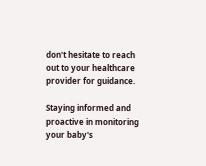don't hesitate to reach out to your healthcare provider for guidance.

Staying informed and proactive in monitoring your baby's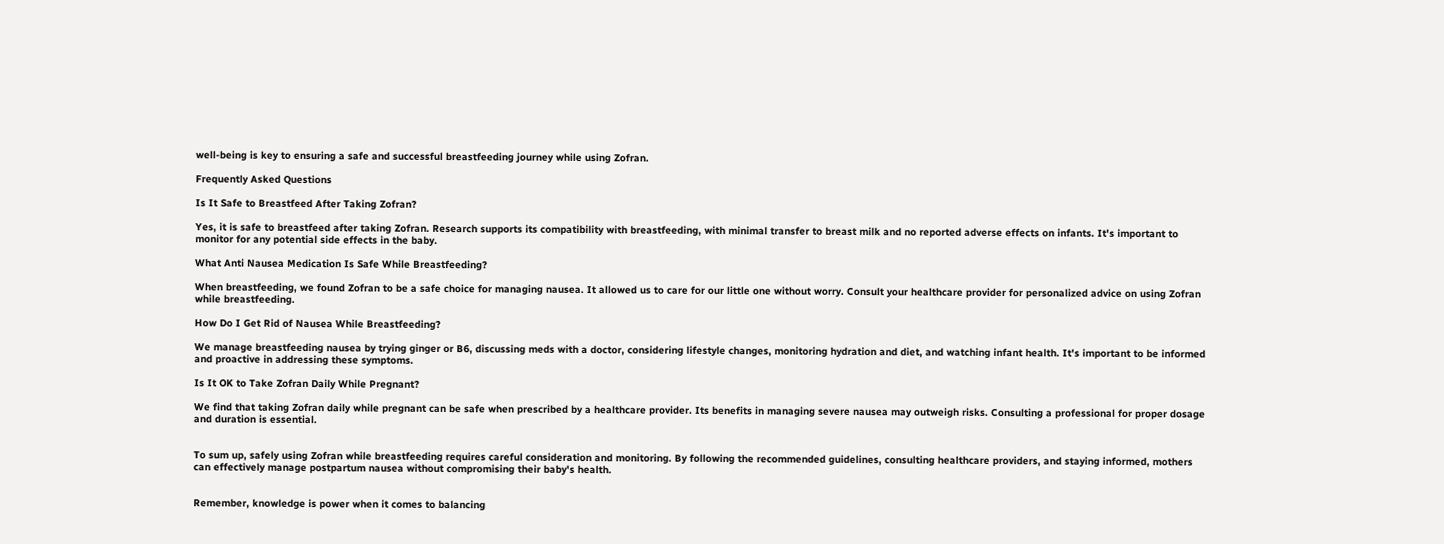well-being is key to ensuring a safe and successful breastfeeding journey while using Zofran.

Frequently Asked Questions

Is It Safe to Breastfeed After Taking Zofran?

Yes, it is safe to breastfeed after taking Zofran. Research supports its compatibility with breastfeeding, with minimal transfer to breast milk and no reported adverse effects on infants. It's important to monitor for any potential side effects in the baby.

What Anti Nausea Medication Is Safe While Breastfeeding?

When breastfeeding, we found Zofran to be a safe choice for managing nausea. It allowed us to care for our little one without worry. Consult your healthcare provider for personalized advice on using Zofran while breastfeeding.

How Do I Get Rid of Nausea While Breastfeeding?

We manage breastfeeding nausea by trying ginger or B6, discussing meds with a doctor, considering lifestyle changes, monitoring hydration and diet, and watching infant health. It's important to be informed and proactive in addressing these symptoms.

Is It OK to Take Zofran Daily While Pregnant?

We find that taking Zofran daily while pregnant can be safe when prescribed by a healthcare provider. Its benefits in managing severe nausea may outweigh risks. Consulting a professional for proper dosage and duration is essential.


To sum up, safely using Zofran while breastfeeding requires careful consideration and monitoring. By following the recommended guidelines, consulting healthcare providers, and staying informed, mothers can effectively manage postpartum nausea without compromising their baby's health.


Remember, knowledge is power when it comes to balancing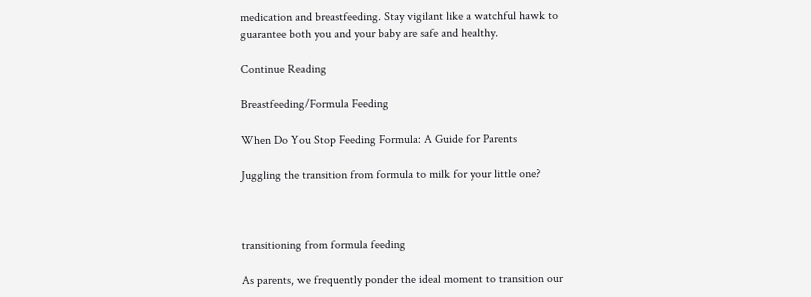medication and breastfeeding. Stay vigilant like a watchful hawk to guarantee both you and your baby are safe and healthy.

Continue Reading

Breastfeeding/Formula Feeding

When Do You Stop Feeding Formula: A Guide for Parents

Juggling the transition from formula to milk for your little one?



transitioning from formula feeding

As parents, we frequently ponder the ideal moment to transition our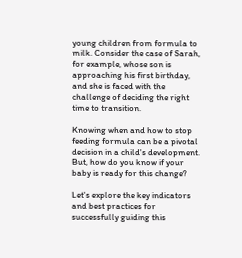young children from formula to milk. Consider the case of Sarah, for example, whose son is approaching his first birthday, and she is faced with the challenge of deciding the right time to transition.

Knowing when and how to stop feeding formula can be a pivotal decision in a child's development. But, how do you know if your baby is ready for this change?

Let's explore the key indicators and best practices for successfully guiding this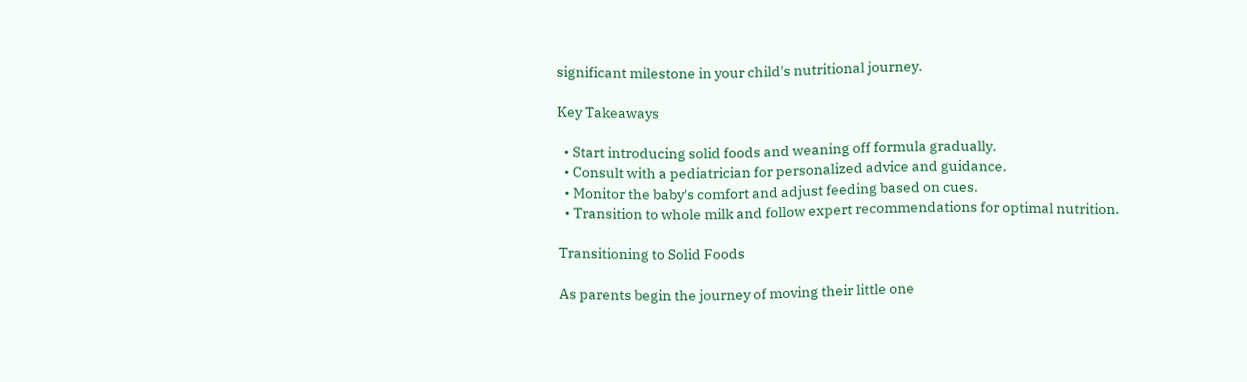significant milestone in your child's nutritional journey.

Key Takeaways

  • Start introducing solid foods and weaning off formula gradually.
  • Consult with a pediatrician for personalized advice and guidance.
  • Monitor the baby's comfort and adjust feeding based on cues.
  • Transition to whole milk and follow expert recommendations for optimal nutrition.

Transitioning to Solid Foods

As parents begin the journey of moving their little one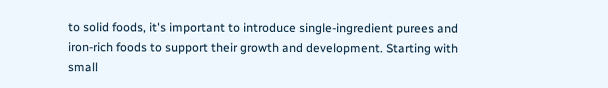to solid foods, it's important to introduce single-ingredient purees and iron-rich foods to support their growth and development. Starting with small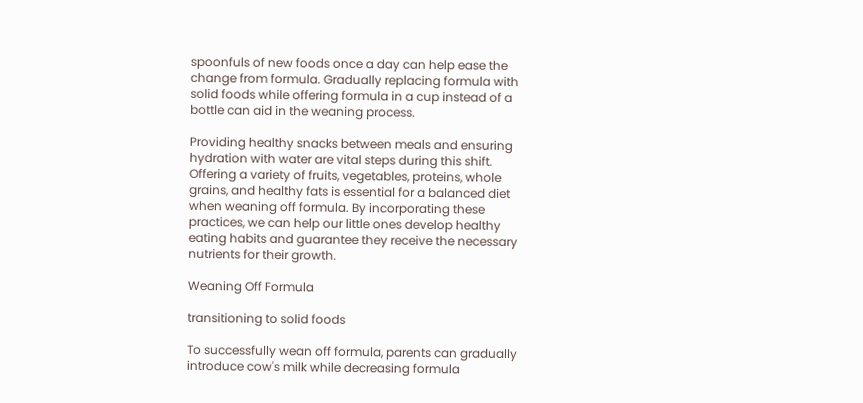spoonfuls of new foods once a day can help ease the change from formula. Gradually replacing formula with solid foods while offering formula in a cup instead of a bottle can aid in the weaning process.

Providing healthy snacks between meals and ensuring hydration with water are vital steps during this shift. Offering a variety of fruits, vegetables, proteins, whole grains, and healthy fats is essential for a balanced diet when weaning off formula. By incorporating these practices, we can help our little ones develop healthy eating habits and guarantee they receive the necessary nutrients for their growth.

Weaning Off Formula

transitioning to solid foods

To successfully wean off formula, parents can gradually introduce cow's milk while decreasing formula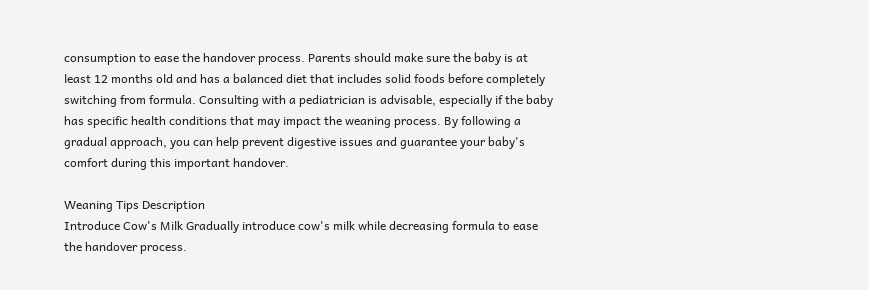consumption to ease the handover process. Parents should make sure the baby is at least 12 months old and has a balanced diet that includes solid foods before completely switching from formula. Consulting with a pediatrician is advisable, especially if the baby has specific health conditions that may impact the weaning process. By following a gradual approach, you can help prevent digestive issues and guarantee your baby's comfort during this important handover.

Weaning Tips Description
Introduce Cow's Milk Gradually introduce cow's milk while decreasing formula to ease the handover process.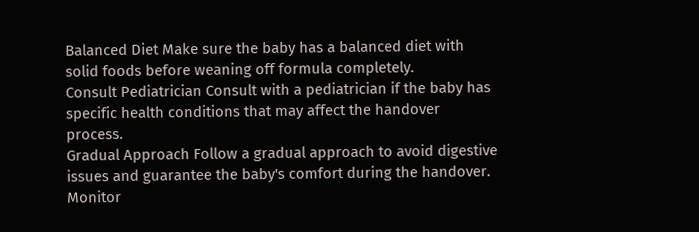Balanced Diet Make sure the baby has a balanced diet with solid foods before weaning off formula completely.
Consult Pediatrician Consult with a pediatrician if the baby has specific health conditions that may affect the handover process.
Gradual Approach Follow a gradual approach to avoid digestive issues and guarantee the baby's comfort during the handover.
Monitor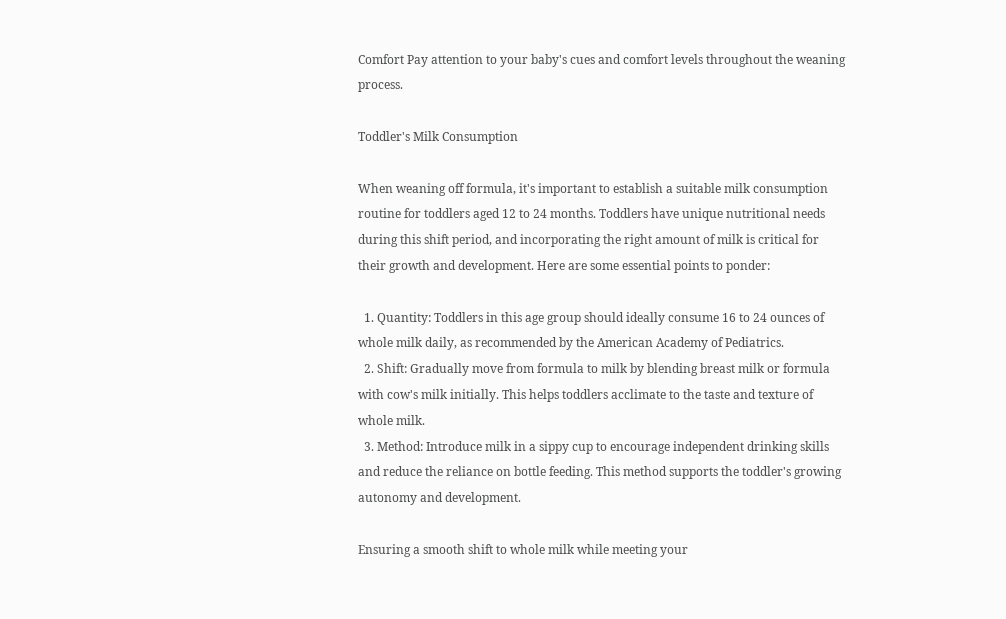Comfort Pay attention to your baby's cues and comfort levels throughout the weaning process.

Toddler's Milk Consumption

When weaning off formula, it's important to establish a suitable milk consumption routine for toddlers aged 12 to 24 months. Toddlers have unique nutritional needs during this shift period, and incorporating the right amount of milk is critical for their growth and development. Here are some essential points to ponder:

  1. Quantity: Toddlers in this age group should ideally consume 16 to 24 ounces of whole milk daily, as recommended by the American Academy of Pediatrics.
  2. Shift: Gradually move from formula to milk by blending breast milk or formula with cow's milk initially. This helps toddlers acclimate to the taste and texture of whole milk.
  3. Method: Introduce milk in a sippy cup to encourage independent drinking skills and reduce the reliance on bottle feeding. This method supports the toddler's growing autonomy and development.

Ensuring a smooth shift to whole milk while meeting your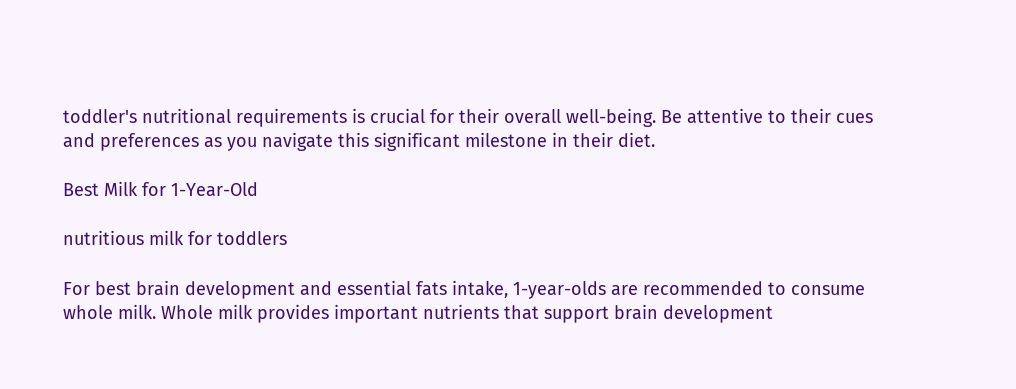toddler's nutritional requirements is crucial for their overall well-being. Be attentive to their cues and preferences as you navigate this significant milestone in their diet.

Best Milk for 1-Year-Old

nutritious milk for toddlers

For best brain development and essential fats intake, 1-year-olds are recommended to consume whole milk. Whole milk provides important nutrients that support brain development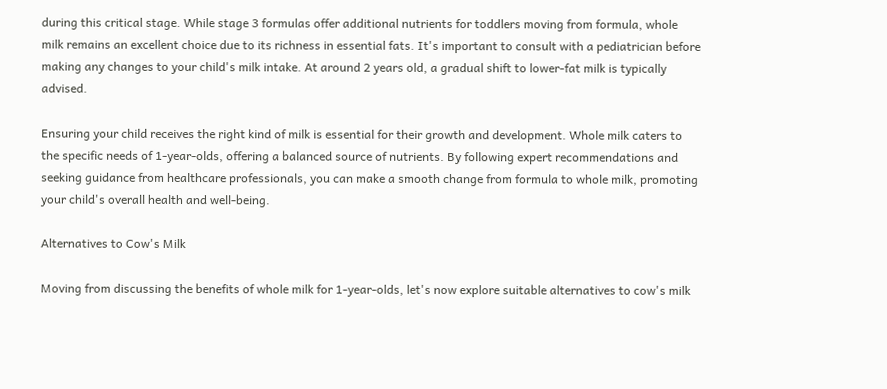during this critical stage. While stage 3 formulas offer additional nutrients for toddlers moving from formula, whole milk remains an excellent choice due to its richness in essential fats. It's important to consult with a pediatrician before making any changes to your child's milk intake. At around 2 years old, a gradual shift to lower-fat milk is typically advised.

Ensuring your child receives the right kind of milk is essential for their growth and development. Whole milk caters to the specific needs of 1-year-olds, offering a balanced source of nutrients. By following expert recommendations and seeking guidance from healthcare professionals, you can make a smooth change from formula to whole milk, promoting your child's overall health and well-being.

Alternatives to Cow's Milk

Moving from discussing the benefits of whole milk for 1-year-olds, let's now explore suitable alternatives to cow's milk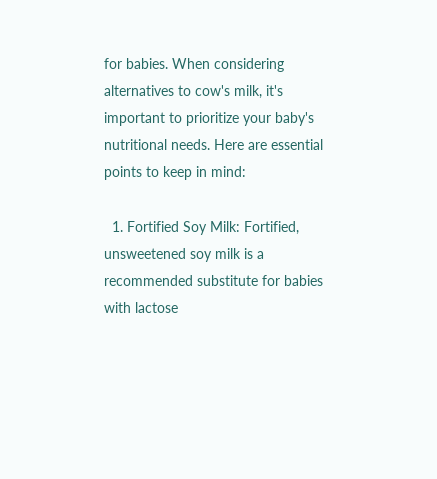for babies. When considering alternatives to cow's milk, it's important to prioritize your baby's nutritional needs. Here are essential points to keep in mind:

  1. Fortified Soy Milk: Fortified, unsweetened soy milk is a recommended substitute for babies with lactose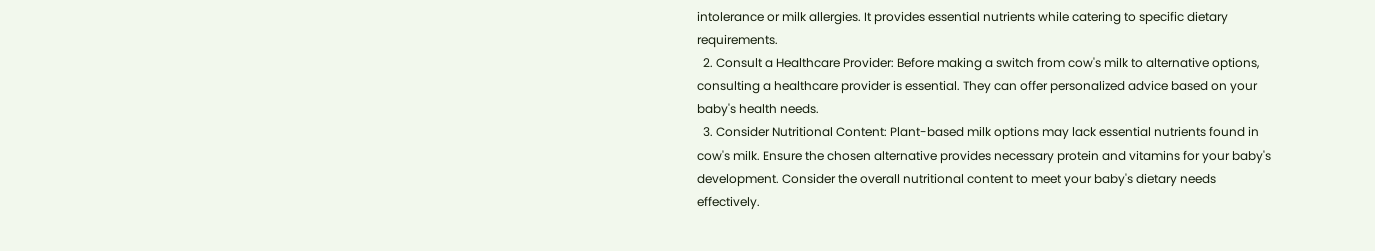intolerance or milk allergies. It provides essential nutrients while catering to specific dietary requirements.
  2. Consult a Healthcare Provider: Before making a switch from cow's milk to alternative options, consulting a healthcare provider is essential. They can offer personalized advice based on your baby's health needs.
  3. Consider Nutritional Content: Plant-based milk options may lack essential nutrients found in cow's milk. Ensure the chosen alternative provides necessary protein and vitamins for your baby's development. Consider the overall nutritional content to meet your baby's dietary needs effectively.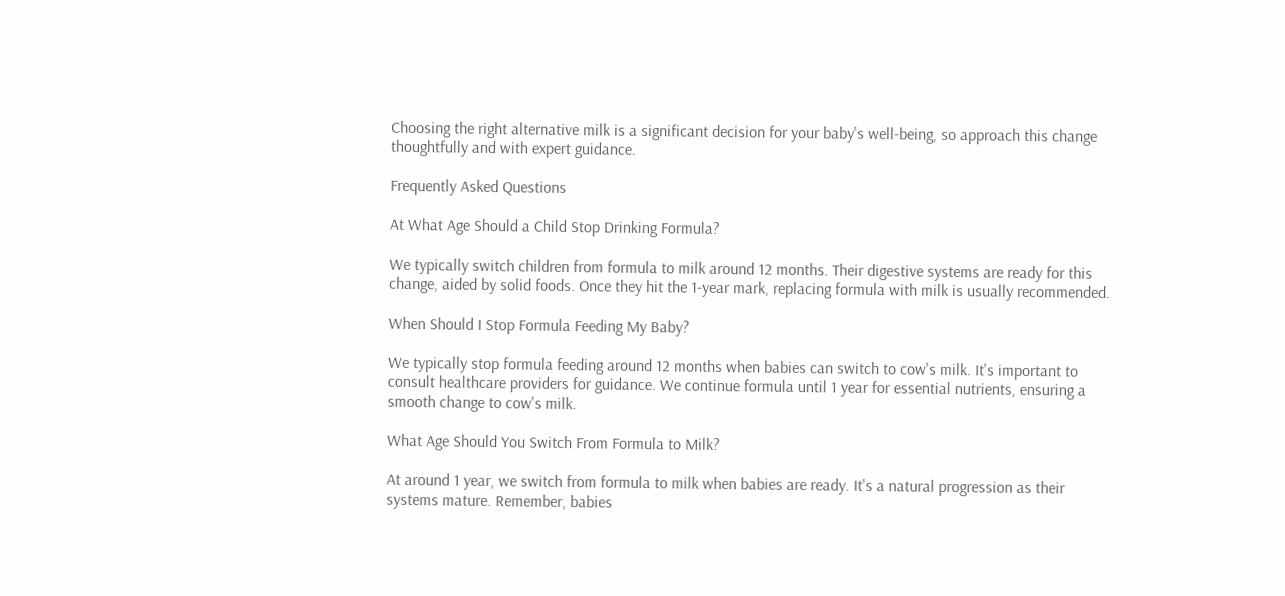Choosing the right alternative milk is a significant decision for your baby's well-being, so approach this change thoughtfully and with expert guidance.

Frequently Asked Questions

At What Age Should a Child Stop Drinking Formula?

We typically switch children from formula to milk around 12 months. Their digestive systems are ready for this change, aided by solid foods. Once they hit the 1-year mark, replacing formula with milk is usually recommended.

When Should I Stop Formula Feeding My Baby?

We typically stop formula feeding around 12 months when babies can switch to cow's milk. It's important to consult healthcare providers for guidance. We continue formula until 1 year for essential nutrients, ensuring a smooth change to cow's milk.

What Age Should You Switch From Formula to Milk?

At around 1 year, we switch from formula to milk when babies are ready. It's a natural progression as their systems mature. Remember, babies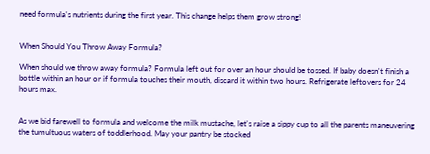need formula's nutrients during the first year. This change helps them grow strong!


When Should You Throw Away Formula?

When should we throw away formula? Formula left out for over an hour should be tossed. If baby doesn't finish a bottle within an hour or if formula touches their mouth, discard it within two hours. Refrigerate leftovers for 24 hours max.


As we bid farewell to formula and welcome the milk mustache, let's raise a sippy cup to all the parents maneuvering the tumultuous waters of toddlerhood. May your pantry be stocked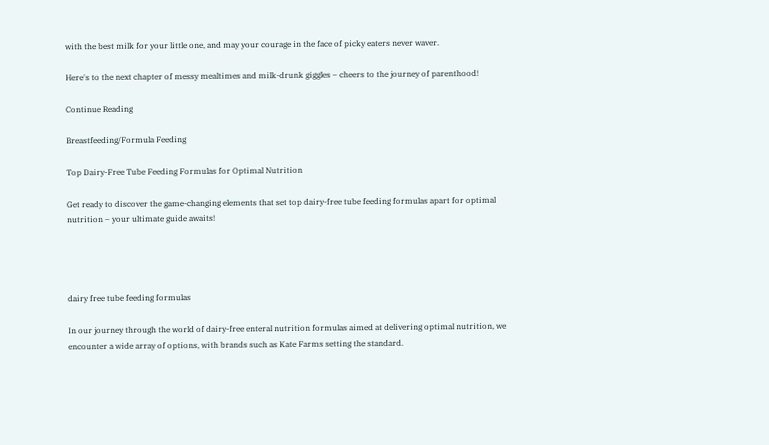with the best milk for your little one, and may your courage in the face of picky eaters never waver.

Here's to the next chapter of messy mealtimes and milk-drunk giggles – cheers to the journey of parenthood!

Continue Reading

Breastfeeding/Formula Feeding

Top Dairy-Free Tube Feeding Formulas for Optimal Nutrition

Get ready to discover the game-changing elements that set top dairy-free tube feeding formulas apart for optimal nutrition – your ultimate guide awaits!




dairy free tube feeding formulas

In our journey through the world of dairy-free enteral nutrition formulas aimed at delivering optimal nutrition, we encounter a wide array of options, with brands such as Kate Farms setting the standard.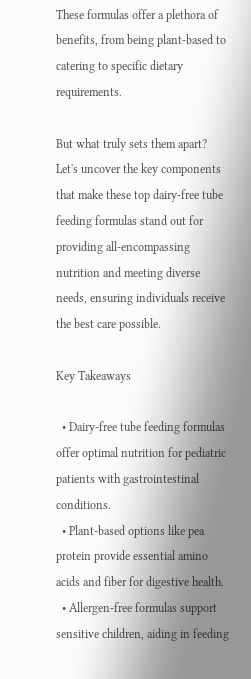These formulas offer a plethora of benefits, from being plant-based to catering to specific dietary requirements.

But what truly sets them apart? Let's uncover the key components that make these top dairy-free tube feeding formulas stand out for providing all-encompassing nutrition and meeting diverse needs, ensuring individuals receive the best care possible.

Key Takeaways

  • Dairy-free tube feeding formulas offer optimal nutrition for pediatric patients with gastrointestinal conditions.
  • Plant-based options like pea protein provide essential amino acids and fiber for digestive health.
  • Allergen-free formulas support sensitive children, aiding in feeding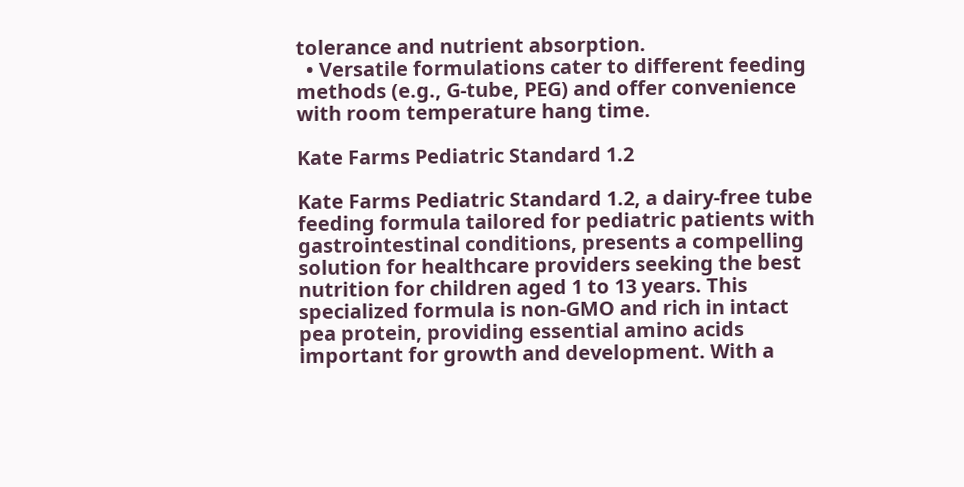tolerance and nutrient absorption.
  • Versatile formulations cater to different feeding methods (e.g., G-tube, PEG) and offer convenience with room temperature hang time.

Kate Farms Pediatric Standard 1.2

Kate Farms Pediatric Standard 1.2, a dairy-free tube feeding formula tailored for pediatric patients with gastrointestinal conditions, presents a compelling solution for healthcare providers seeking the best nutrition for children aged 1 to 13 years. This specialized formula is non-GMO and rich in intact pea protein, providing essential amino acids important for growth and development. With a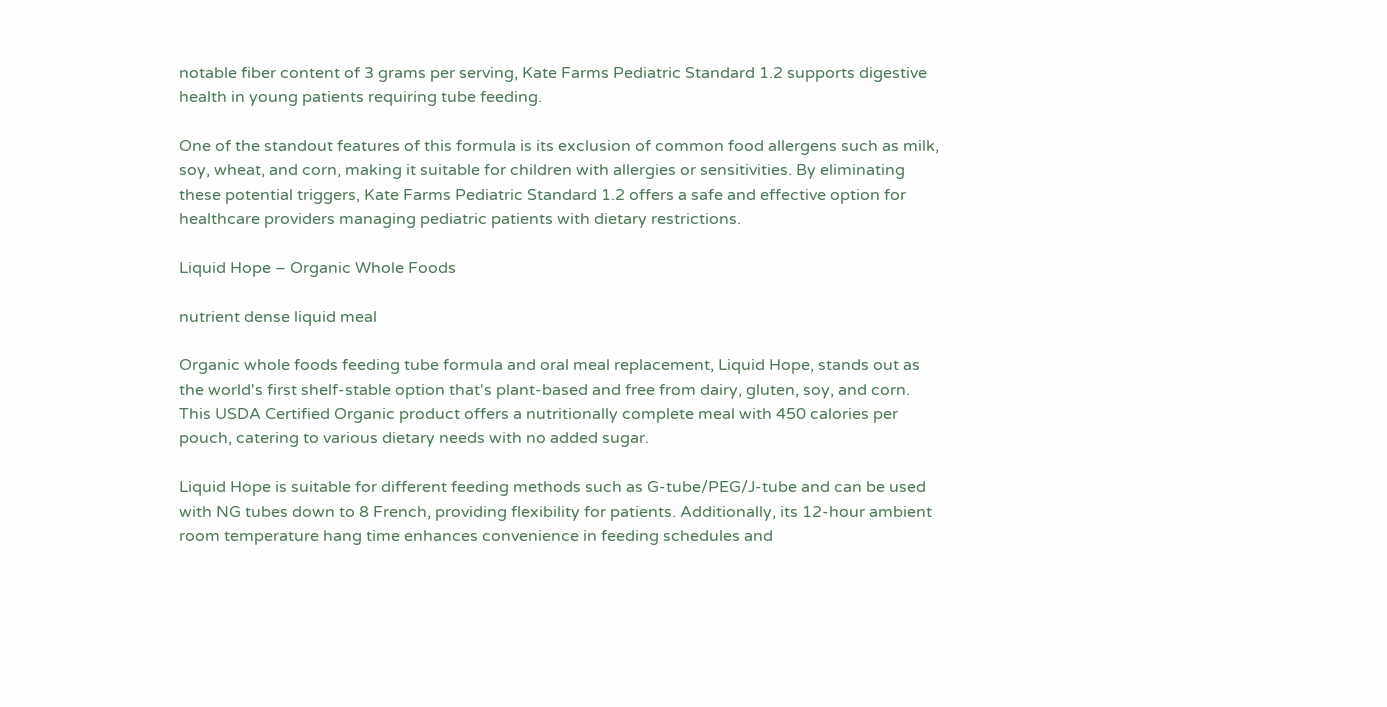notable fiber content of 3 grams per serving, Kate Farms Pediatric Standard 1.2 supports digestive health in young patients requiring tube feeding.

One of the standout features of this formula is its exclusion of common food allergens such as milk, soy, wheat, and corn, making it suitable for children with allergies or sensitivities. By eliminating these potential triggers, Kate Farms Pediatric Standard 1.2 offers a safe and effective option for healthcare providers managing pediatric patients with dietary restrictions.

Liquid Hope – Organic Whole Foods

nutrient dense liquid meal

Organic whole foods feeding tube formula and oral meal replacement, Liquid Hope, stands out as the world's first shelf-stable option that's plant-based and free from dairy, gluten, soy, and corn. This USDA Certified Organic product offers a nutritionally complete meal with 450 calories per pouch, catering to various dietary needs with no added sugar.

Liquid Hope is suitable for different feeding methods such as G-tube/PEG/J-tube and can be used with NG tubes down to 8 French, providing flexibility for patients. Additionally, its 12-hour ambient room temperature hang time enhances convenience in feeding schedules and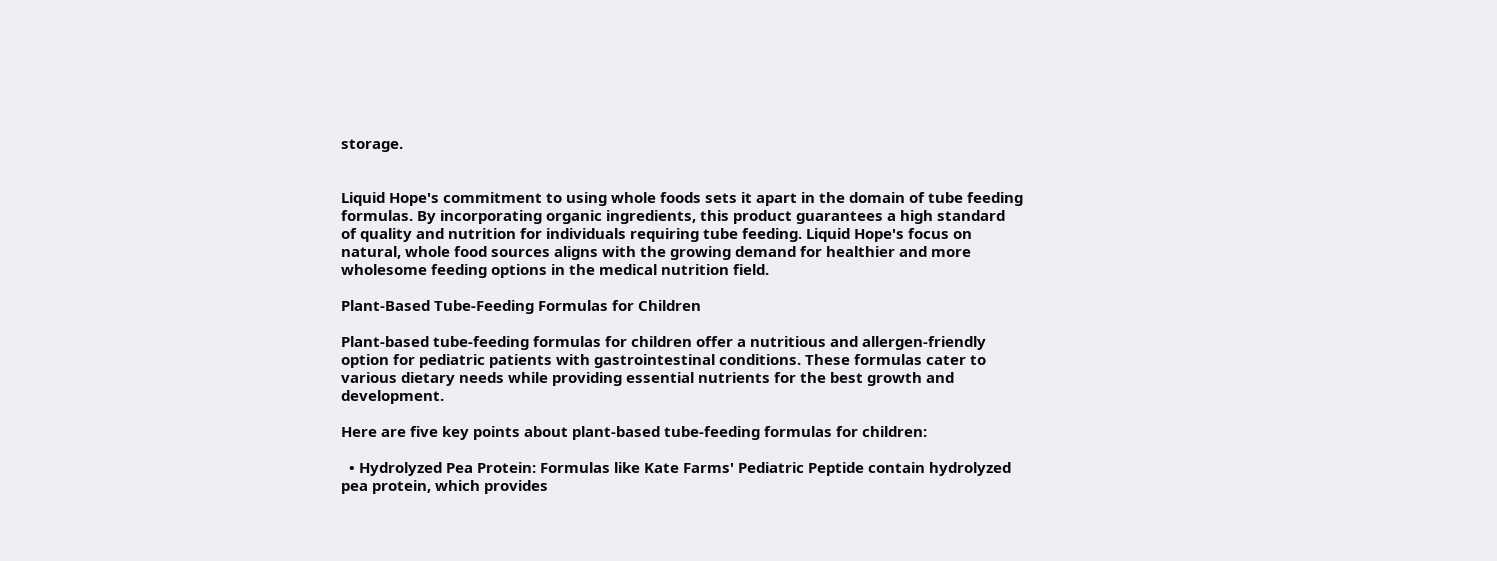storage.


Liquid Hope's commitment to using whole foods sets it apart in the domain of tube feeding formulas. By incorporating organic ingredients, this product guarantees a high standard of quality and nutrition for individuals requiring tube feeding. Liquid Hope's focus on natural, whole food sources aligns with the growing demand for healthier and more wholesome feeding options in the medical nutrition field.

Plant-Based Tube-Feeding Formulas for Children

Plant-based tube-feeding formulas for children offer a nutritious and allergen-friendly option for pediatric patients with gastrointestinal conditions. These formulas cater to various dietary needs while providing essential nutrients for the best growth and development.

Here are five key points about plant-based tube-feeding formulas for children:

  • Hydrolyzed Pea Protein: Formulas like Kate Farms' Pediatric Peptide contain hydrolyzed pea protein, which provides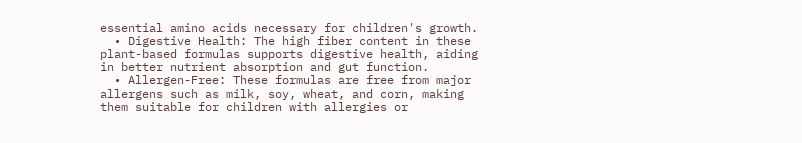essential amino acids necessary for children's growth.
  • Digestive Health: The high fiber content in these plant-based formulas supports digestive health, aiding in better nutrient absorption and gut function.
  • Allergen-Free: These formulas are free from major allergens such as milk, soy, wheat, and corn, making them suitable for children with allergies or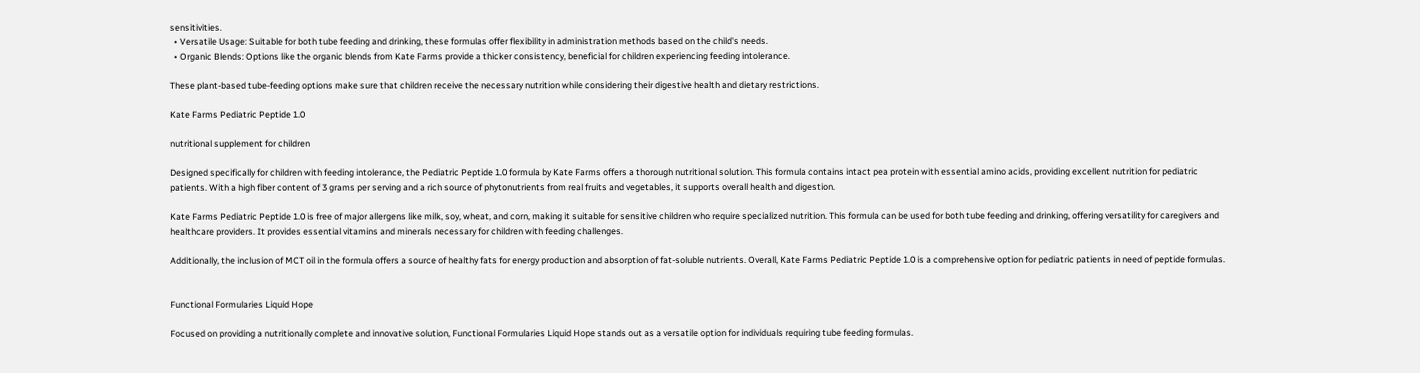sensitivities.
  • Versatile Usage: Suitable for both tube feeding and drinking, these formulas offer flexibility in administration methods based on the child's needs.
  • Organic Blends: Options like the organic blends from Kate Farms provide a thicker consistency, beneficial for children experiencing feeding intolerance.

These plant-based tube-feeding options make sure that children receive the necessary nutrition while considering their digestive health and dietary restrictions.

Kate Farms Pediatric Peptide 1.0

nutritional supplement for children

Designed specifically for children with feeding intolerance, the Pediatric Peptide 1.0 formula by Kate Farms offers a thorough nutritional solution. This formula contains intact pea protein with essential amino acids, providing excellent nutrition for pediatric patients. With a high fiber content of 3 grams per serving and a rich source of phytonutrients from real fruits and vegetables, it supports overall health and digestion.

Kate Farms Pediatric Peptide 1.0 is free of major allergens like milk, soy, wheat, and corn, making it suitable for sensitive children who require specialized nutrition. This formula can be used for both tube feeding and drinking, offering versatility for caregivers and healthcare providers. It provides essential vitamins and minerals necessary for children with feeding challenges.

Additionally, the inclusion of MCT oil in the formula offers a source of healthy fats for energy production and absorption of fat-soluble nutrients. Overall, Kate Farms Pediatric Peptide 1.0 is a comprehensive option for pediatric patients in need of peptide formulas.


Functional Formularies Liquid Hope

Focused on providing a nutritionally complete and innovative solution, Functional Formularies Liquid Hope stands out as a versatile option for individuals requiring tube feeding formulas.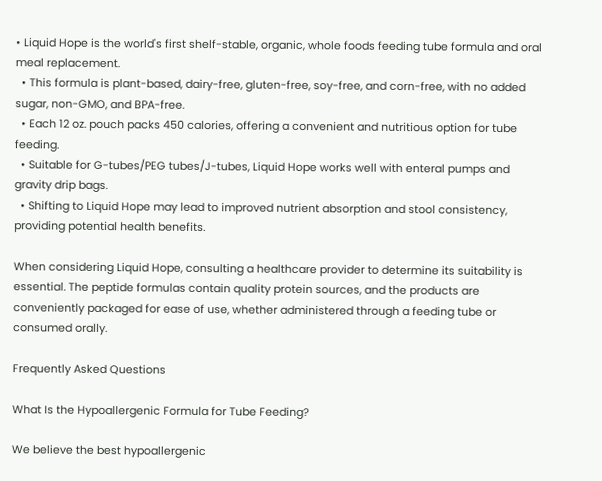• Liquid Hope is the world's first shelf-stable, organic, whole foods feeding tube formula and oral meal replacement.
  • This formula is plant-based, dairy-free, gluten-free, soy-free, and corn-free, with no added sugar, non-GMO, and BPA-free.
  • Each 12 oz. pouch packs 450 calories, offering a convenient and nutritious option for tube feeding.
  • Suitable for G-tubes/PEG tubes/J-tubes, Liquid Hope works well with enteral pumps and gravity drip bags.
  • Shifting to Liquid Hope may lead to improved nutrient absorption and stool consistency, providing potential health benefits.

When considering Liquid Hope, consulting a healthcare provider to determine its suitability is essential. The peptide formulas contain quality protein sources, and the products are conveniently packaged for ease of use, whether administered through a feeding tube or consumed orally.

Frequently Asked Questions

What Is the Hypoallergenic Formula for Tube Feeding?

We believe the best hypoallergenic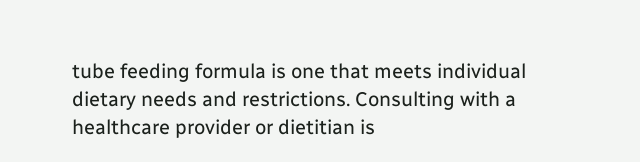tube feeding formula is one that meets individual dietary needs and restrictions. Consulting with a healthcare provider or dietitian is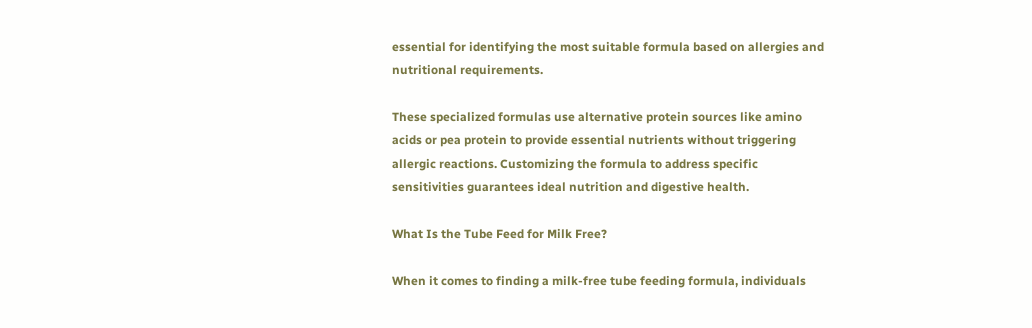essential for identifying the most suitable formula based on allergies and nutritional requirements.

These specialized formulas use alternative protein sources like amino acids or pea protein to provide essential nutrients without triggering allergic reactions. Customizing the formula to address specific sensitivities guarantees ideal nutrition and digestive health.

What Is the Tube Feed for Milk Free?

When it comes to finding a milk-free tube feeding formula, individuals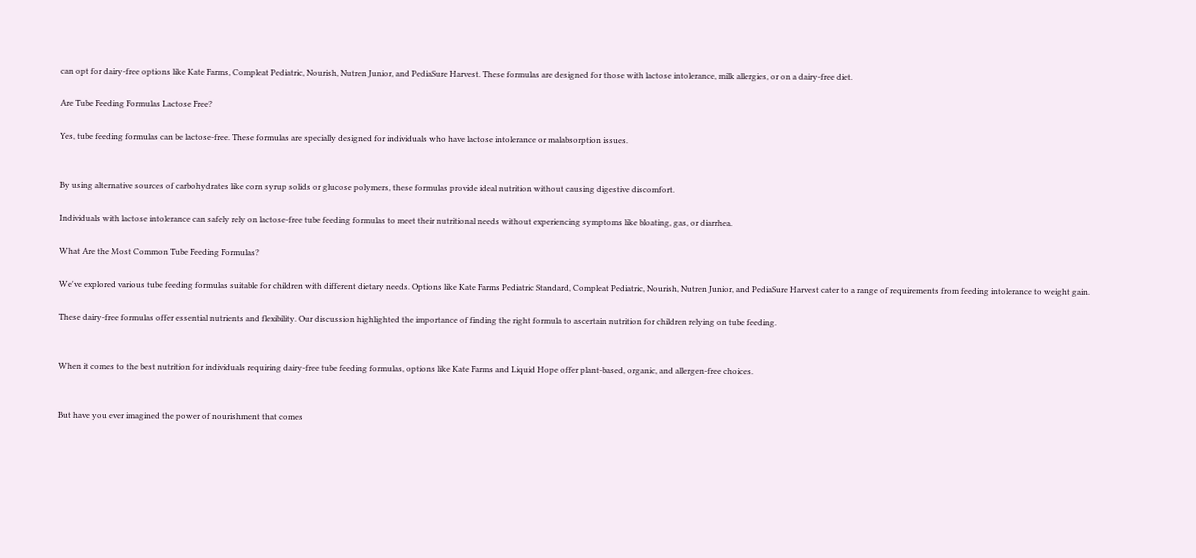can opt for dairy-free options like Kate Farms, Compleat Pediatric, Nourish, Nutren Junior, and PediaSure Harvest. These formulas are designed for those with lactose intolerance, milk allergies, or on a dairy-free diet.

Are Tube Feeding Formulas Lactose Free?

Yes, tube feeding formulas can be lactose-free. These formulas are specially designed for individuals who have lactose intolerance or malabsorption issues.


By using alternative sources of carbohydrates like corn syrup solids or glucose polymers, these formulas provide ideal nutrition without causing digestive discomfort.

Individuals with lactose intolerance can safely rely on lactose-free tube feeding formulas to meet their nutritional needs without experiencing symptoms like bloating, gas, or diarrhea.

What Are the Most Common Tube Feeding Formulas?

We've explored various tube feeding formulas suitable for children with different dietary needs. Options like Kate Farms Pediatric Standard, Compleat Pediatric, Nourish, Nutren Junior, and PediaSure Harvest cater to a range of requirements from feeding intolerance to weight gain.

These dairy-free formulas offer essential nutrients and flexibility. Our discussion highlighted the importance of finding the right formula to ascertain nutrition for children relying on tube feeding.


When it comes to the best nutrition for individuals requiring dairy-free tube feeding formulas, options like Kate Farms and Liquid Hope offer plant-based, organic, and allergen-free choices.


But have you ever imagined the power of nourishment that comes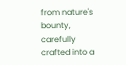from nature's bounty, carefully crafted into a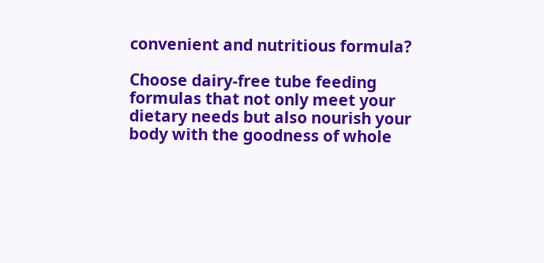convenient and nutritious formula?

Choose dairy-free tube feeding formulas that not only meet your dietary needs but also nourish your body with the goodness of whole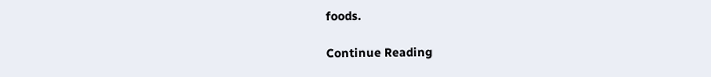foods.

Continue Reading